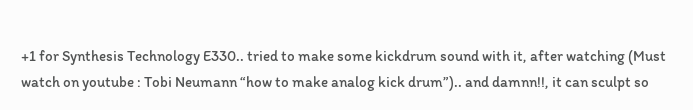+1 for Synthesis Technology E330.. tried to make some kickdrum sound with it, after watching (Must watch on youtube : Tobi Neumann “how to make analog kick drum”).. and damnn!!, it can sculpt so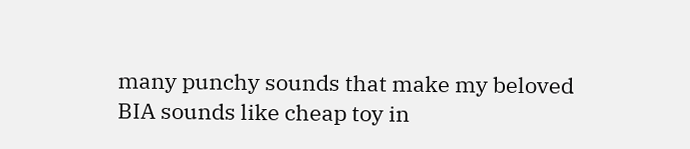many punchy sounds that make my beloved BIA sounds like cheap toy in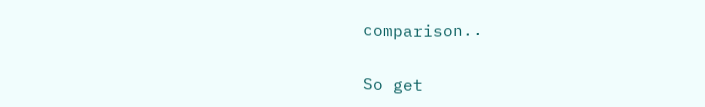comparison..

So get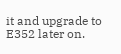it and upgrade to E352 later on.